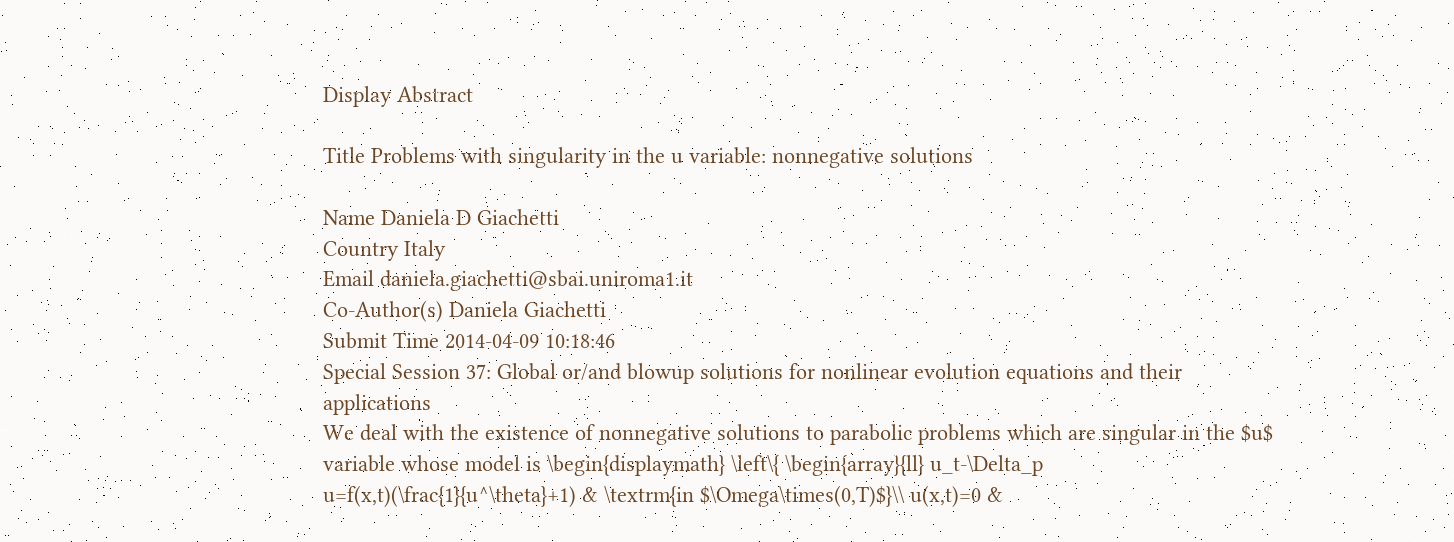Display Abstract

Title Problems with singularity in the u variable: nonnegative solutions

Name Daniela D Giachetti
Country Italy
Email daniela.giachetti@sbai.uniroma1.it
Co-Author(s) Daniela Giachetti
Submit Time 2014-04-09 10:18:46
Special Session 37: Global or/and blowup solutions for nonlinear evolution equations and their applications
We deal with the existence of nonnegative solutions to parabolic problems which are singular in the $u$ variable whose model is \begin{displaymath} \left\{ \begin{array}{ll} u_t-\Delta_p u=f(x,t)(\frac{1}{u^\theta}+1) & \textrm{in $\Omega\times(0,T)$}\\ u(x,t)=0 &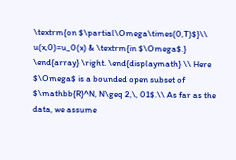\textrm{on $\partial\Omega\times(0,T)$}\\ u(x,0)=u_0(x) & \textrm{in $\Omega$.} \end{array} \right. \end{displaymath} \\ Here $\Omega$ is a bounded open subset of $\mathbb{R}^N, N\geq 2,\, 01$.\\ As far as the data, we assume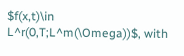$f(x,t)\in L^r(0,T;L^m(\Omega))$, with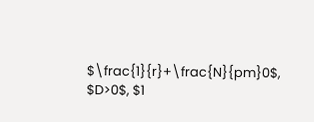$\frac{1}{r}+\frac{N}{pm}0$, $D>0$, $1